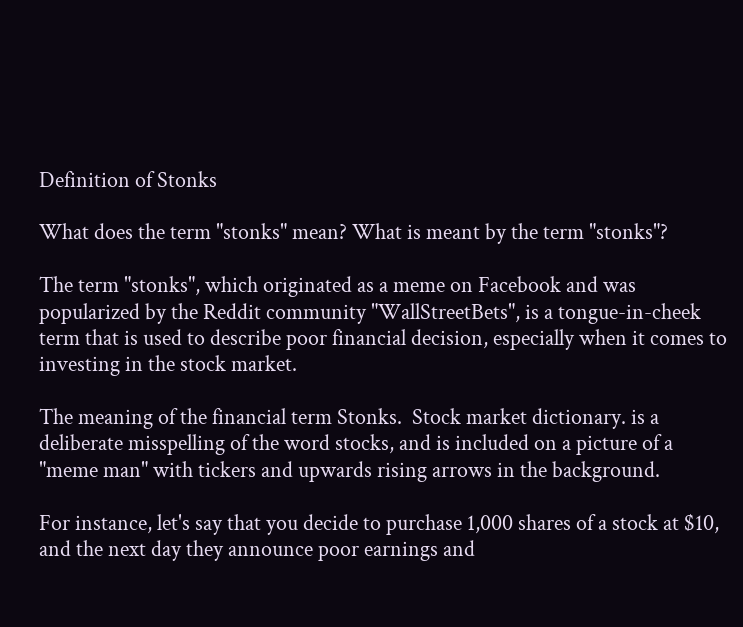Definition of Stonks

What does the term "stonks" mean? What is meant by the term "stonks"?

The term "stonks", which originated as a meme on Facebook and was popularized by the Reddit community "WallStreetBets", is a tongue-in-cheek term that is used to describe poor financial decision, especially when it comes to investing in the stock market.

The meaning of the financial term Stonks.  Stock market dictionary. is a deliberate misspelling of the word stocks, and is included on a picture of a "meme man" with tickers and upwards rising arrows in the background.

For instance, let's say that you decide to purchase 1,000 shares of a stock at $10, and the next day they announce poor earnings and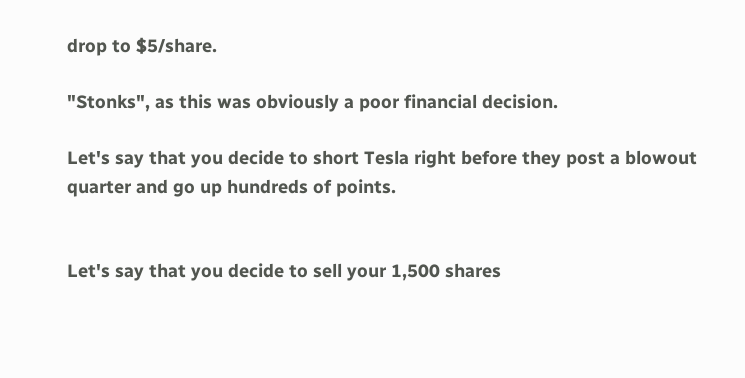drop to $5/share.

"Stonks", as this was obviously a poor financial decision.

Let's say that you decide to short Tesla right before they post a blowout quarter and go up hundreds of points.


Let's say that you decide to sell your 1,500 shares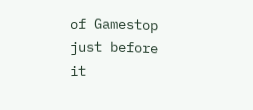of Gamestop just before it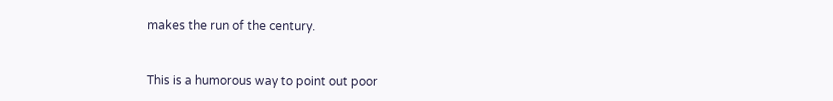makes the run of the century.


This is a humorous way to point out poor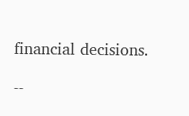financial decisions.

--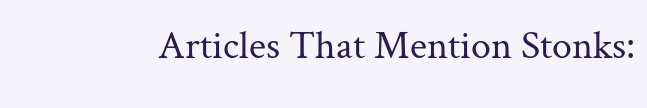Articles That Mention Stonks: